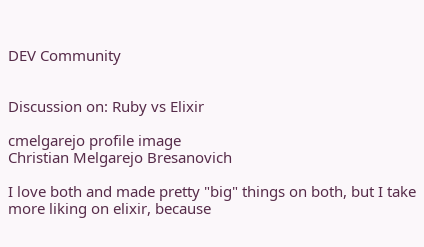DEV Community


Discussion on: Ruby vs Elixir

cmelgarejo profile image
Christian Melgarejo Bresanovich

I love both and made pretty "big" things on both, but I take more liking on elixir, because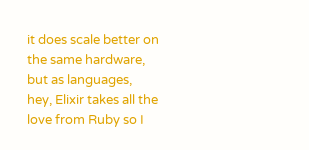it does scale better on the same hardware, but as languages, hey, Elixir takes all the love from Ruby so I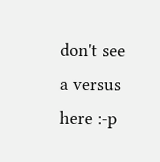don't see a versus here :-p